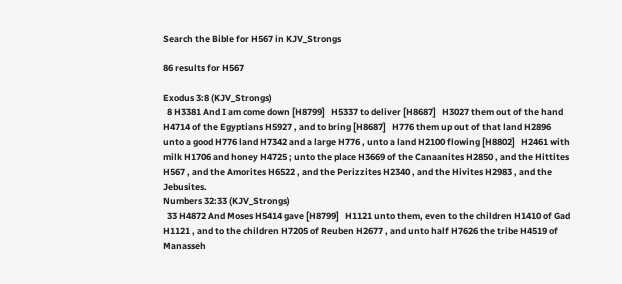Search the Bible for H567 in KJV_Strongs

86 results for H567

Exodus 3:8 (KJV_Strongs)
  8 H3381 And I am come down [H8799]   H5337 to deliver [H8687]   H3027 them out of the hand H4714 of the Egyptians H5927 , and to bring [H8687]   H776 them up out of that land H2896 unto a good H776 land H7342 and a large H776 , unto a land H2100 flowing [H8802]   H2461 with milk H1706 and honey H4725 ; unto the place H3669 of the Canaanites H2850 , and the Hittites H567 , and the Amorites H6522 , and the Perizzites H2340 , and the Hivites H2983 , and the Jebusites.
Numbers 32:33 (KJV_Strongs)
  33 H4872 And Moses H5414 gave [H8799]   H1121 unto them, even to the children H1410 of Gad H1121 , and to the children H7205 of Reuben H2677 , and unto half H7626 the tribe H4519 of Manasseh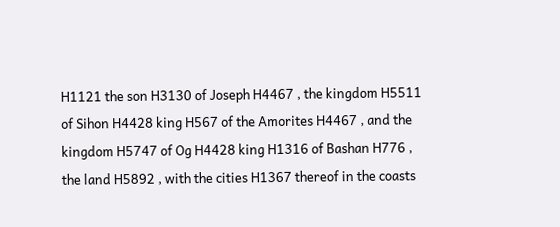H1121 the son H3130 of Joseph H4467 , the kingdom H5511 of Sihon H4428 king H567 of the Amorites H4467 , and the kingdom H5747 of Og H4428 king H1316 of Bashan H776 , the land H5892 , with the cities H1367 thereof in the coasts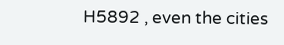H5892 , even the cities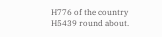H776 of the country H5439 round about.